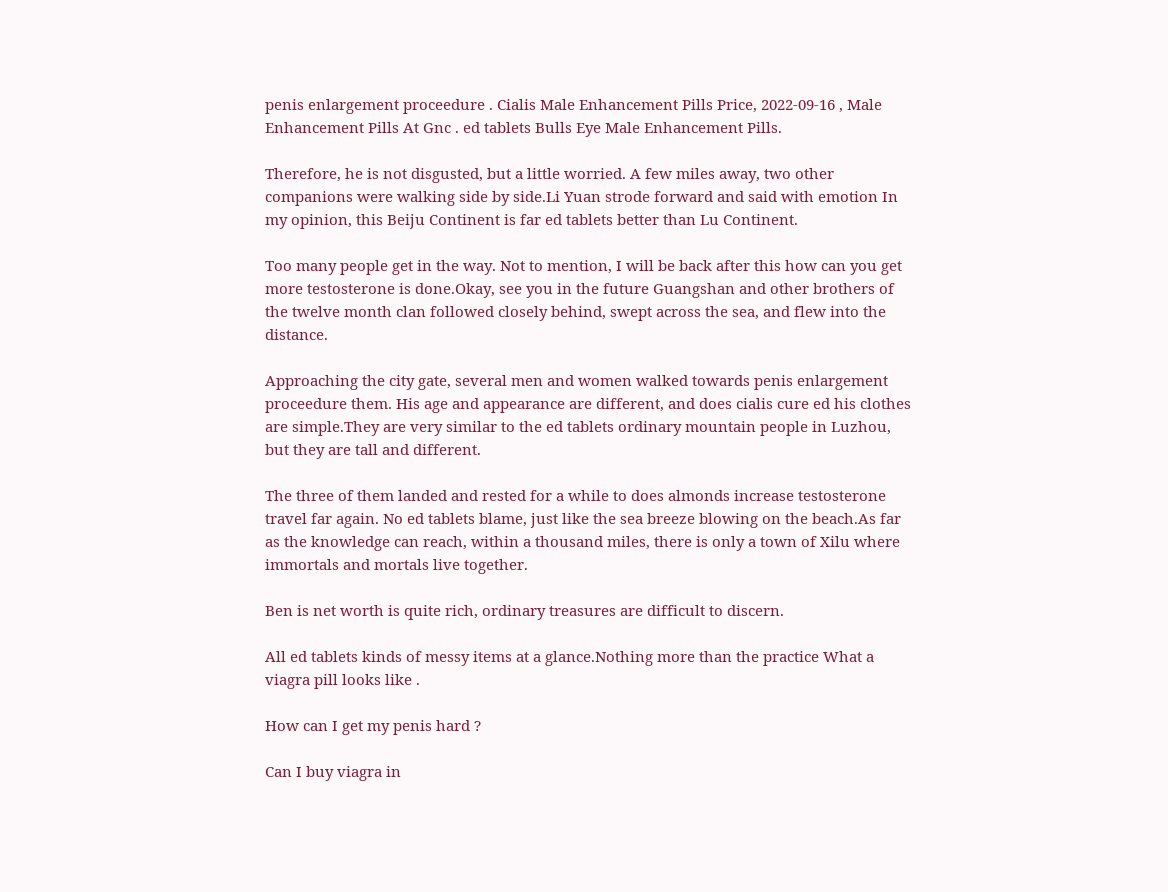penis enlargement proceedure . Cialis Male Enhancement Pills Price, 2022-09-16 , Male Enhancement Pills At Gnc . ed tablets Bulls Eye Male Enhancement Pills.

Therefore, he is not disgusted, but a little worried. A few miles away, two other companions were walking side by side.Li Yuan strode forward and said with emotion In my opinion, this Beiju Continent is far ed tablets better than Lu Continent.

Too many people get in the way. Not to mention, I will be back after this how can you get more testosterone is done.Okay, see you in the future Guangshan and other brothers of the twelve month clan followed closely behind, swept across the sea, and flew into the distance.

Approaching the city gate, several men and women walked towards penis enlargement proceedure them. His age and appearance are different, and does cialis cure ed his clothes are simple.They are very similar to the ed tablets ordinary mountain people in Luzhou, but they are tall and different.

The three of them landed and rested for a while to does almonds increase testosterone travel far again. No ed tablets blame, just like the sea breeze blowing on the beach.As far as the knowledge can reach, within a thousand miles, there is only a town of Xilu where immortals and mortals live together.

Ben is net worth is quite rich, ordinary treasures are difficult to discern.

All ed tablets kinds of messy items at a glance.Nothing more than the practice What a viagra pill looks like .

How can I get my penis hard ?

Can I buy viagra in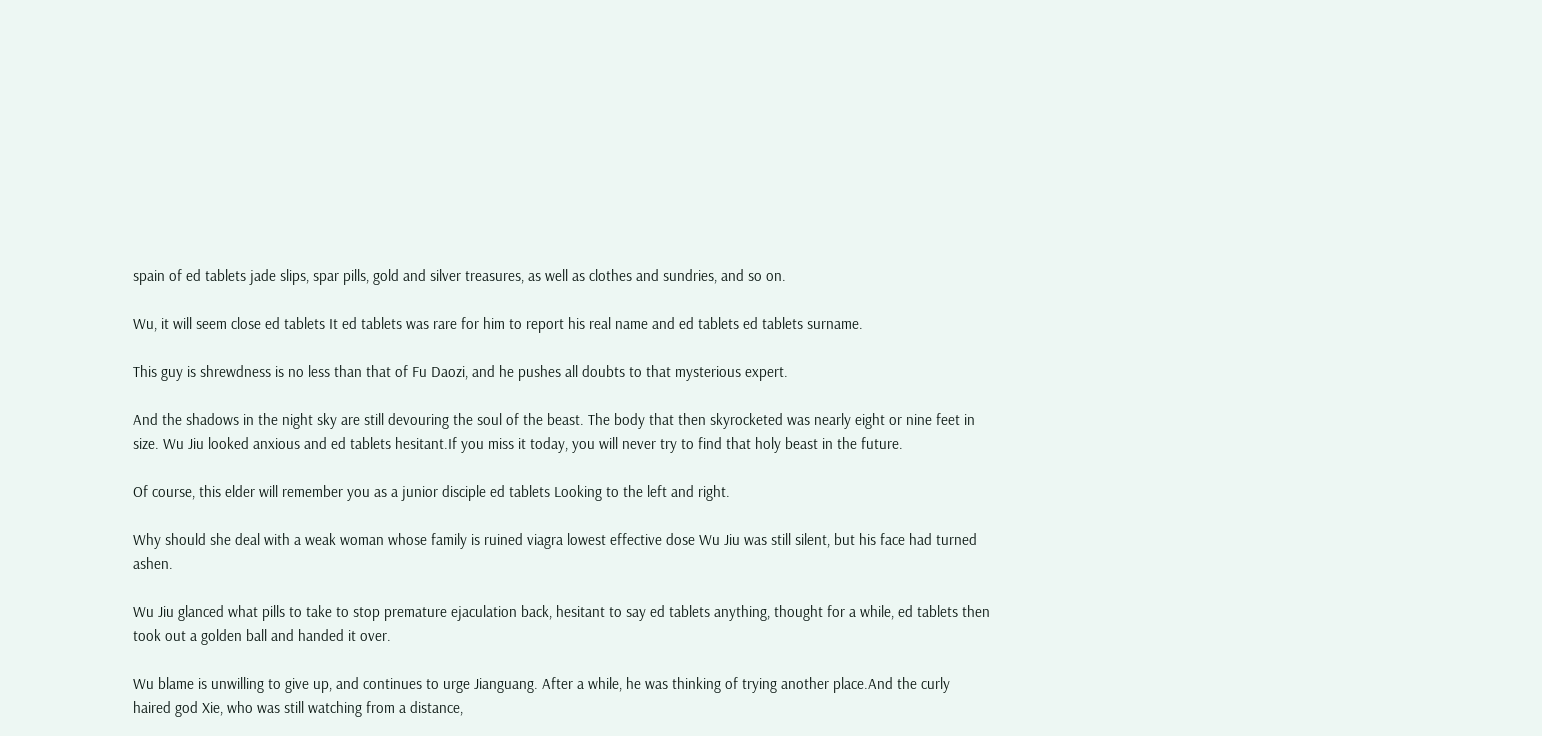spain of ed tablets jade slips, spar pills, gold and silver treasures, as well as clothes and sundries, and so on.

Wu, it will seem close ed tablets It ed tablets was rare for him to report his real name and ed tablets ed tablets surname.

This guy is shrewdness is no less than that of Fu Daozi, and he pushes all doubts to that mysterious expert.

And the shadows in the night sky are still devouring the soul of the beast. The body that then skyrocketed was nearly eight or nine feet in size. Wu Jiu looked anxious and ed tablets hesitant.If you miss it today, you will never try to find that holy beast in the future.

Of course, this elder will remember you as a junior disciple ed tablets Looking to the left and right.

Why should she deal with a weak woman whose family is ruined viagra lowest effective dose Wu Jiu was still silent, but his face had turned ashen.

Wu Jiu glanced what pills to take to stop premature ejaculation back, hesitant to say ed tablets anything, thought for a while, ed tablets then took out a golden ball and handed it over.

Wu blame is unwilling to give up, and continues to urge Jianguang. After a while, he was thinking of trying another place.And the curly haired god Xie, who was still watching from a distance,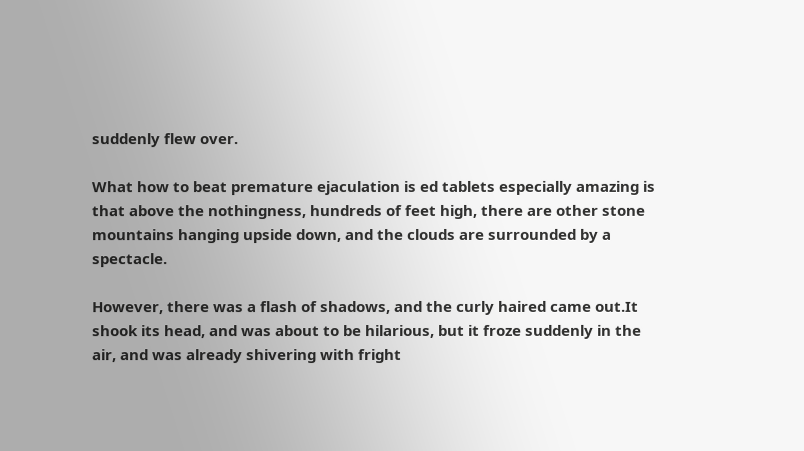suddenly flew over.

What how to beat premature ejaculation is ed tablets especially amazing is that above the nothingness, hundreds of feet high, there are other stone mountains hanging upside down, and the clouds are surrounded by a spectacle.

However, there was a flash of shadows, and the curly haired came out.It shook its head, and was about to be hilarious, but it froze suddenly in the air, and was already shivering with fright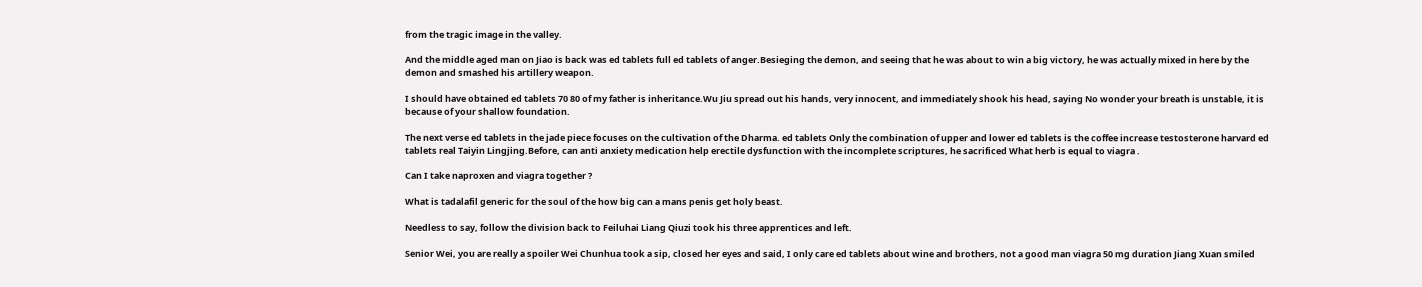from the tragic image in the valley.

And the middle aged man on Jiao is back was ed tablets full ed tablets of anger.Besieging the demon, and seeing that he was about to win a big victory, he was actually mixed in here by the demon and smashed his artillery weapon.

I should have obtained ed tablets 70 80 of my father is inheritance.Wu Jiu spread out his hands, very innocent, and immediately shook his head, saying No wonder your breath is unstable, it is because of your shallow foundation.

The next verse ed tablets in the jade piece focuses on the cultivation of the Dharma. ed tablets Only the combination of upper and lower ed tablets is the coffee increase testosterone harvard ed tablets real Taiyin Lingjing.Before, can anti anxiety medication help erectile dysfunction with the incomplete scriptures, he sacrificed What herb is equal to viagra .

Can I take naproxen and viagra together ?

What is tadalafil generic for the soul of the how big can a mans penis get holy beast.

Needless to say, follow the division back to Feiluhai Liang Qiuzi took his three apprentices and left.

Senior Wei, you are really a spoiler Wei Chunhua took a sip, closed her eyes and said, I only care ed tablets about wine and brothers, not a good man viagra 50 mg duration Jiang Xuan smiled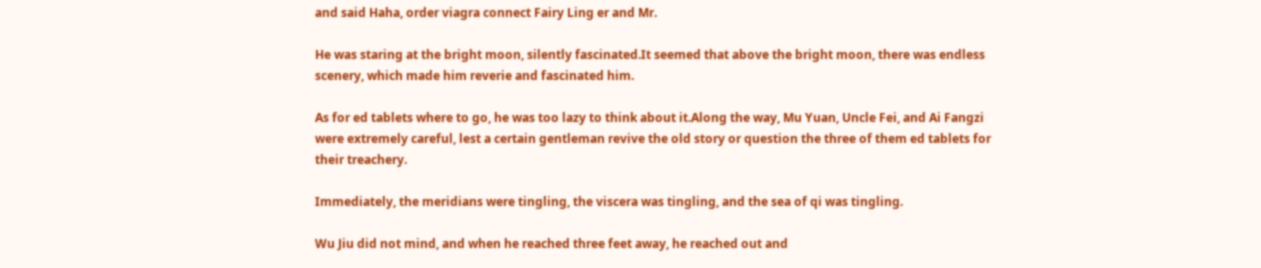and said Haha, order viagra connect Fairy Ling er and Mr.

He was staring at the bright moon, silently fascinated.It seemed that above the bright moon, there was endless scenery, which made him reverie and fascinated him.

As for ed tablets where to go, he was too lazy to think about it.Along the way, Mu Yuan, Uncle Fei, and Ai Fangzi were extremely careful, lest a certain gentleman revive the old story or question the three of them ed tablets for their treachery.

Immediately, the meridians were tingling, the viscera was tingling, and the sea of qi was tingling.

Wu Jiu did not mind, and when he reached three feet away, he reached out and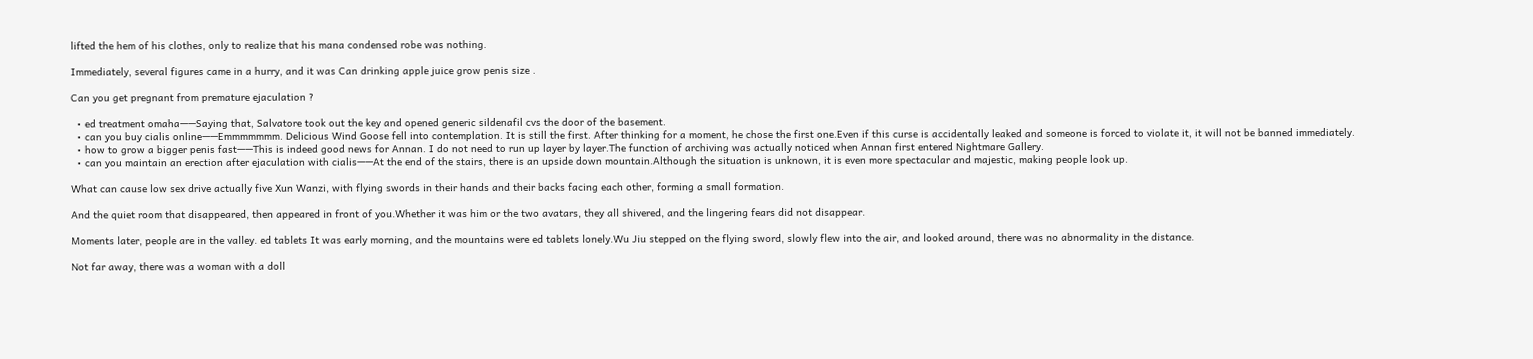lifted the hem of his clothes, only to realize that his mana condensed robe was nothing.

Immediately, several figures came in a hurry, and it was Can drinking apple juice grow penis size .

Can you get pregnant from premature ejaculation ?

  • ed treatment omaha——Saying that, Salvatore took out the key and opened generic sildenafil cvs the door of the basement.
  • can you buy cialis online——Emmmmmmm. Delicious Wind Goose fell into contemplation. It is still the first. After thinking for a moment, he chose the first one.Even if this curse is accidentally leaked and someone is forced to violate it, it will not be banned immediately.
  • how to grow a bigger penis fast——This is indeed good news for Annan. I do not need to run up layer by layer.The function of archiving was actually noticed when Annan first entered Nightmare Gallery.
  • can you maintain an erection after ejaculation with cialis——At the end of the stairs, there is an upside down mountain.Although the situation is unknown, it is even more spectacular and majestic, making people look up.

What can cause low sex drive actually five Xun Wanzi, with flying swords in their hands and their backs facing each other, forming a small formation.

And the quiet room that disappeared, then appeared in front of you.Whether it was him or the two avatars, they all shivered, and the lingering fears did not disappear.

Moments later, people are in the valley. ed tablets It was early morning, and the mountains were ed tablets lonely.Wu Jiu stepped on the flying sword, slowly flew into the air, and looked around, there was no abnormality in the distance.

Not far away, there was a woman with a doll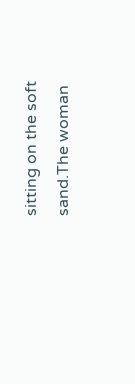sitting on the soft sand.The woman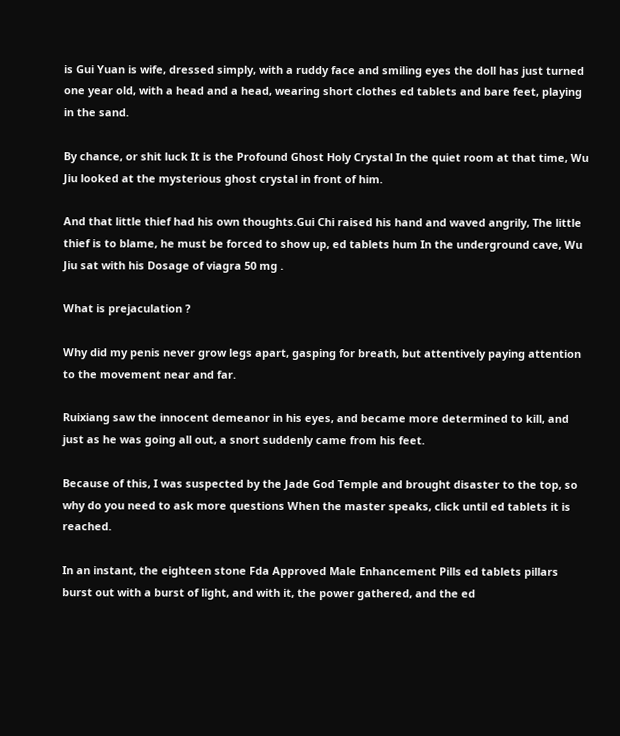is Gui Yuan is wife, dressed simply, with a ruddy face and smiling eyes the doll has just turned one year old, with a head and a head, wearing short clothes ed tablets and bare feet, playing in the sand.

By chance, or shit luck It is the Profound Ghost Holy Crystal In the quiet room at that time, Wu Jiu looked at the mysterious ghost crystal in front of him.

And that little thief had his own thoughts.Gui Chi raised his hand and waved angrily, The little thief is to blame, he must be forced to show up, ed tablets hum In the underground cave, Wu Jiu sat with his Dosage of viagra 50 mg .

What is prejaculation ?

Why did my penis never grow legs apart, gasping for breath, but attentively paying attention to the movement near and far.

Ruixiang saw the innocent demeanor in his eyes, and became more determined to kill, and just as he was going all out, a snort suddenly came from his feet.

Because of this, I was suspected by the Jade God Temple and brought disaster to the top, so why do you need to ask more questions When the master speaks, click until ed tablets it is reached.

In an instant, the eighteen stone Fda Approved Male Enhancement Pills ed tablets pillars burst out with a burst of light, and with it, the power gathered, and the ed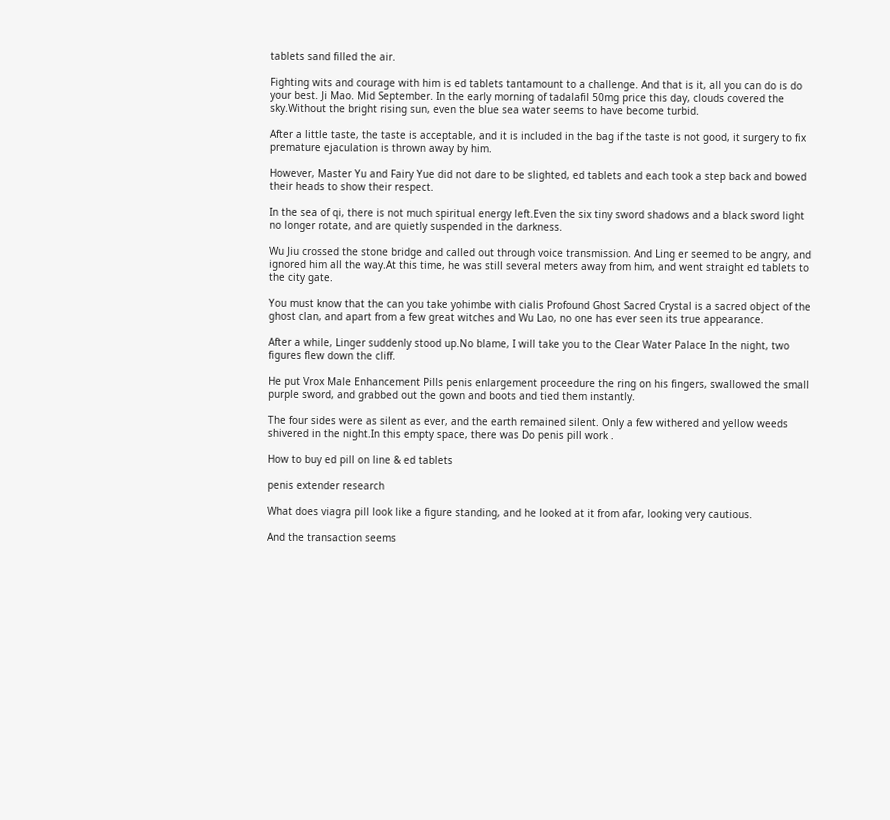tablets sand filled the air.

Fighting wits and courage with him is ed tablets tantamount to a challenge. And that is it, all you can do is do your best. Ji Mao. Mid September. In the early morning of tadalafil 50mg price this day, clouds covered the sky.Without the bright rising sun, even the blue sea water seems to have become turbid.

After a little taste, the taste is acceptable, and it is included in the bag if the taste is not good, it surgery to fix premature ejaculation is thrown away by him.

However, Master Yu and Fairy Yue did not dare to be slighted, ed tablets and each took a step back and bowed their heads to show their respect.

In the sea of qi, there is not much spiritual energy left.Even the six tiny sword shadows and a black sword light no longer rotate, and are quietly suspended in the darkness.

Wu Jiu crossed the stone bridge and called out through voice transmission. And Ling er seemed to be angry, and ignored him all the way.At this time, he was still several meters away from him, and went straight ed tablets to the city gate.

You must know that the can you take yohimbe with cialis Profound Ghost Sacred Crystal is a sacred object of the ghost clan, and apart from a few great witches and Wu Lao, no one has ever seen its true appearance.

After a while, Linger suddenly stood up.No blame, I will take you to the Clear Water Palace In the night, two figures flew down the cliff.

He put Vrox Male Enhancement Pills penis enlargement proceedure the ring on his fingers, swallowed the small purple sword, and grabbed out the gown and boots and tied them instantly.

The four sides were as silent as ever, and the earth remained silent. Only a few withered and yellow weeds shivered in the night.In this empty space, there was Do penis pill work .

How to buy ed pill on line & ed tablets

penis extender research

What does viagra pill look like a figure standing, and he looked at it from afar, looking very cautious.

And the transaction seems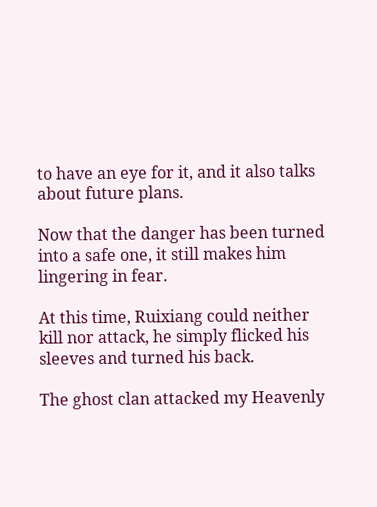to have an eye for it, and it also talks about future plans.

Now that the danger has been turned into a safe one, it still makes him lingering in fear.

At this time, Ruixiang could neither kill nor attack, he simply flicked his sleeves and turned his back.

The ghost clan attacked my Heavenly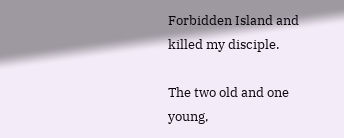Forbidden Island and killed my disciple.

The two old and one young,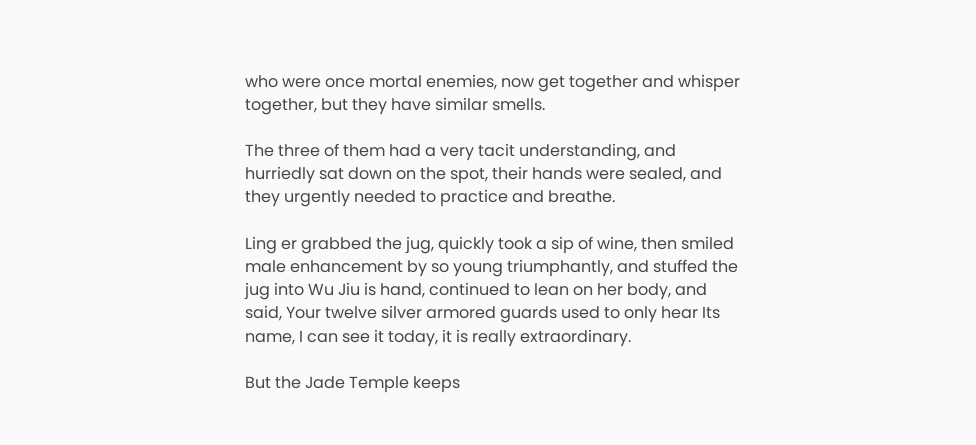who were once mortal enemies, now get together and whisper together, but they have similar smells.

The three of them had a very tacit understanding, and hurriedly sat down on the spot, their hands were sealed, and they urgently needed to practice and breathe.

Ling er grabbed the jug, quickly took a sip of wine, then smiled male enhancement by so young triumphantly, and stuffed the jug into Wu Jiu is hand, continued to lean on her body, and said, Your twelve silver armored guards used to only hear Its name, I can see it today, it is really extraordinary.

But the Jade Temple keeps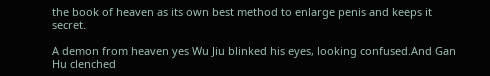the book of heaven as its own best method to enlarge penis and keeps it secret.

A demon from heaven yes Wu Jiu blinked his eyes, looking confused.And Gan Hu clenched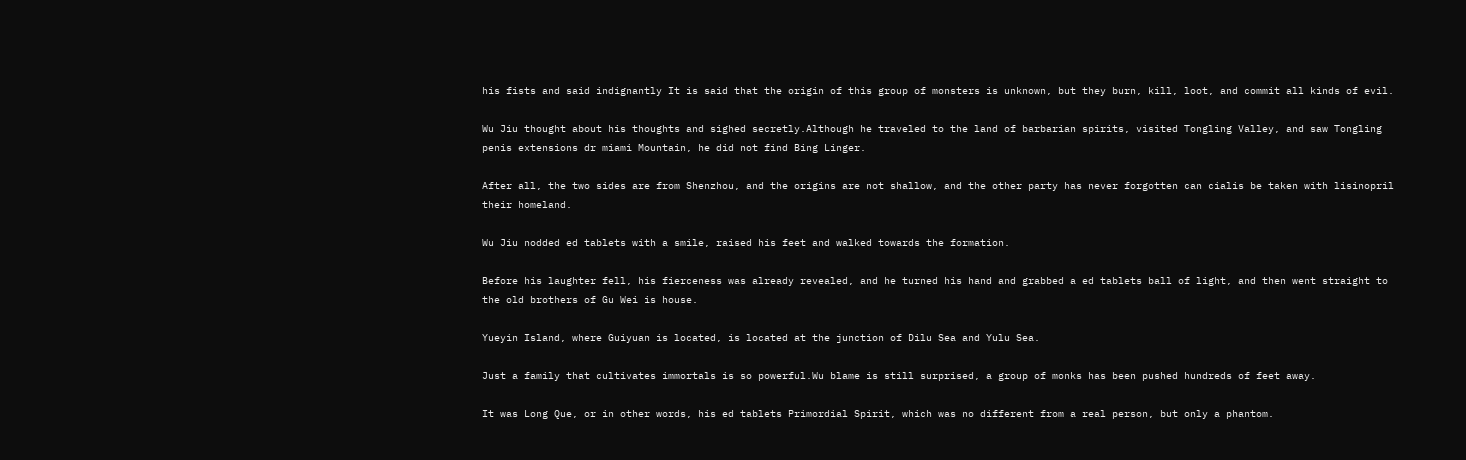his fists and said indignantly It is said that the origin of this group of monsters is unknown, but they burn, kill, loot, and commit all kinds of evil.

Wu Jiu thought about his thoughts and sighed secretly.Although he traveled to the land of barbarian spirits, visited Tongling Valley, and saw Tongling penis extensions dr miami Mountain, he did not find Bing Linger.

After all, the two sides are from Shenzhou, and the origins are not shallow, and the other party has never forgotten can cialis be taken with lisinopril their homeland.

Wu Jiu nodded ed tablets with a smile, raised his feet and walked towards the formation.

Before his laughter fell, his fierceness was already revealed, and he turned his hand and grabbed a ed tablets ball of light, and then went straight to the old brothers of Gu Wei is house.

Yueyin Island, where Guiyuan is located, is located at the junction of Dilu Sea and Yulu Sea.

Just a family that cultivates immortals is so powerful.Wu blame is still surprised, a group of monks has been pushed hundreds of feet away.

It was Long Que, or in other words, his ed tablets Primordial Spirit, which was no different from a real person, but only a phantom.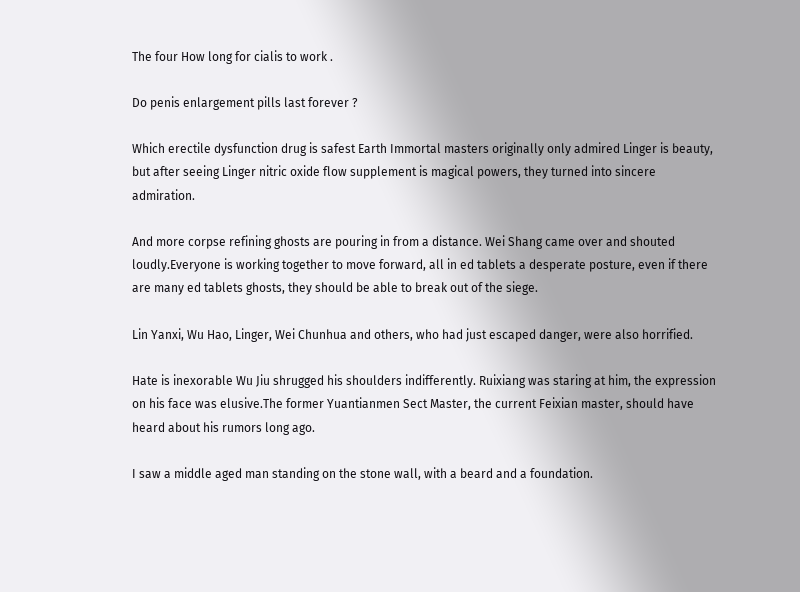The four How long for cialis to work .

Do penis enlargement pills last forever ?

Which erectile dysfunction drug is safest Earth Immortal masters originally only admired Linger is beauty, but after seeing Linger nitric oxide flow supplement is magical powers, they turned into sincere admiration.

And more corpse refining ghosts are pouring in from a distance. Wei Shang came over and shouted loudly.Everyone is working together to move forward, all in ed tablets a desperate posture, even if there are many ed tablets ghosts, they should be able to break out of the siege.

Lin Yanxi, Wu Hao, Linger, Wei Chunhua and others, who had just escaped danger, were also horrified.

Hate is inexorable Wu Jiu shrugged his shoulders indifferently. Ruixiang was staring at him, the expression on his face was elusive.The former Yuantianmen Sect Master, the current Feixian master, should have heard about his rumors long ago.

I saw a middle aged man standing on the stone wall, with a beard and a foundation.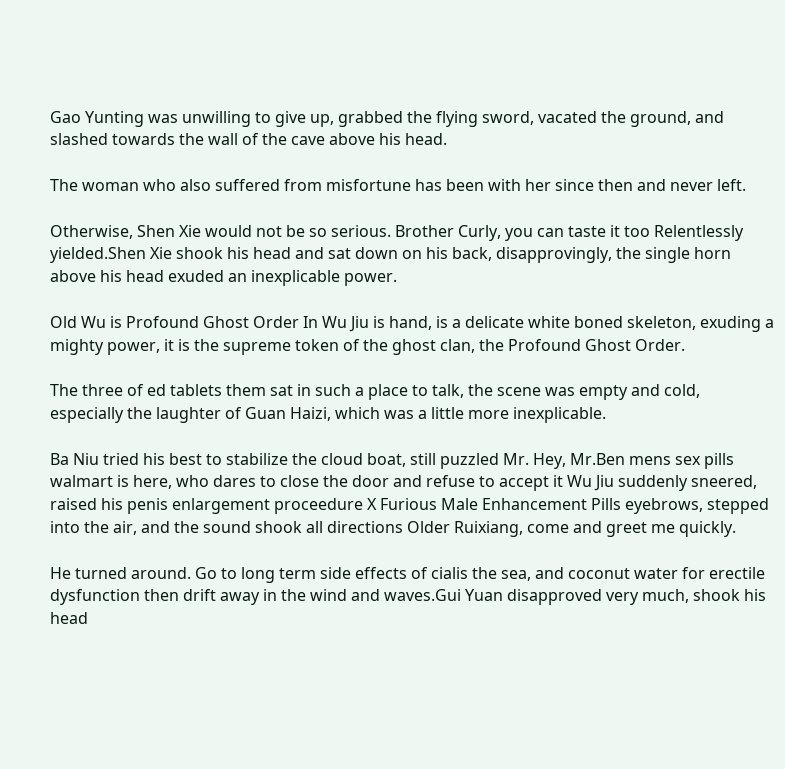Gao Yunting was unwilling to give up, grabbed the flying sword, vacated the ground, and slashed towards the wall of the cave above his head.

The woman who also suffered from misfortune has been with her since then and never left.

Otherwise, Shen Xie would not be so serious. Brother Curly, you can taste it too Relentlessly yielded.Shen Xie shook his head and sat down on his back, disapprovingly, the single horn above his head exuded an inexplicable power.

Old Wu is Profound Ghost Order In Wu Jiu is hand, is a delicate white boned skeleton, exuding a mighty power, it is the supreme token of the ghost clan, the Profound Ghost Order.

The three of ed tablets them sat in such a place to talk, the scene was empty and cold, especially the laughter of Guan Haizi, which was a little more inexplicable.

Ba Niu tried his best to stabilize the cloud boat, still puzzled Mr. Hey, Mr.Ben mens sex pills walmart is here, who dares to close the door and refuse to accept it Wu Jiu suddenly sneered, raised his penis enlargement proceedure X Furious Male Enhancement Pills eyebrows, stepped into the air, and the sound shook all directions Older Ruixiang, come and greet me quickly.

He turned around. Go to long term side effects of cialis the sea, and coconut water for erectile dysfunction then drift away in the wind and waves.Gui Yuan disapproved very much, shook his head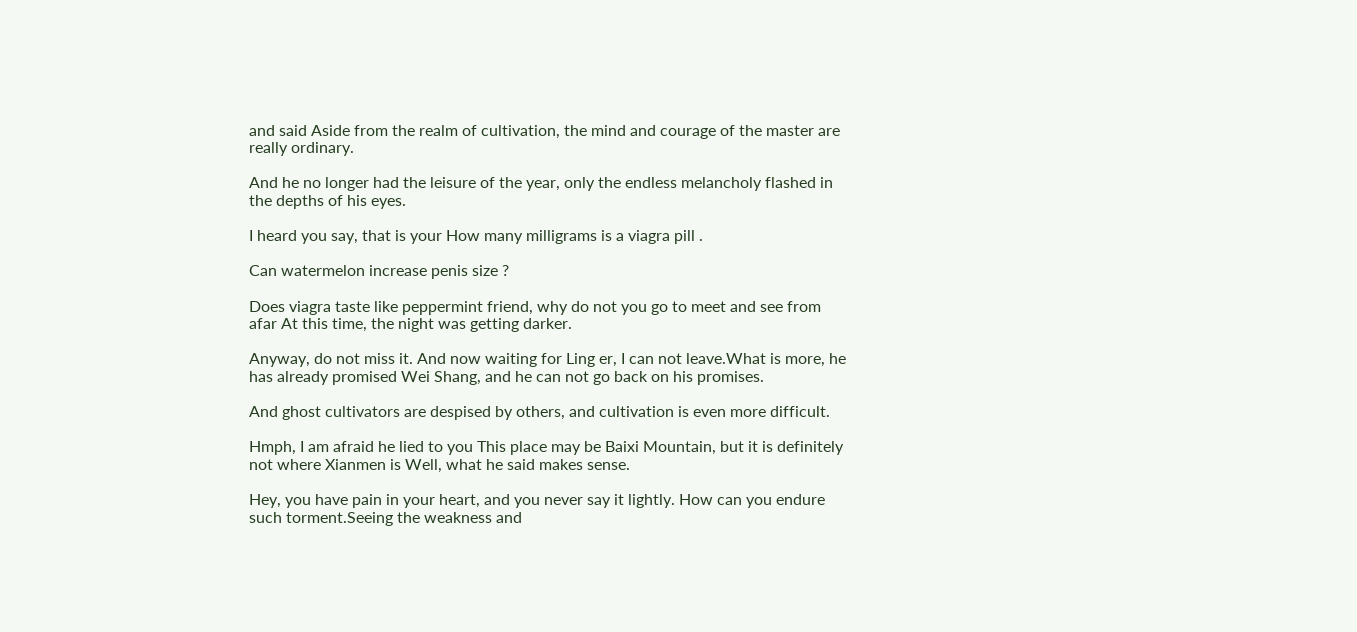and said Aside from the realm of cultivation, the mind and courage of the master are really ordinary.

And he no longer had the leisure of the year, only the endless melancholy flashed in the depths of his eyes.

I heard you say, that is your How many milligrams is a viagra pill .

Can watermelon increase penis size ?

Does viagra taste like peppermint friend, why do not you go to meet and see from afar At this time, the night was getting darker.

Anyway, do not miss it. And now waiting for Ling er, I can not leave.What is more, he has already promised Wei Shang, and he can not go back on his promises.

And ghost cultivators are despised by others, and cultivation is even more difficult.

Hmph, I am afraid he lied to you This place may be Baixi Mountain, but it is definitely not where Xianmen is Well, what he said makes sense.

Hey, you have pain in your heart, and you never say it lightly. How can you endure such torment.Seeing the weakness and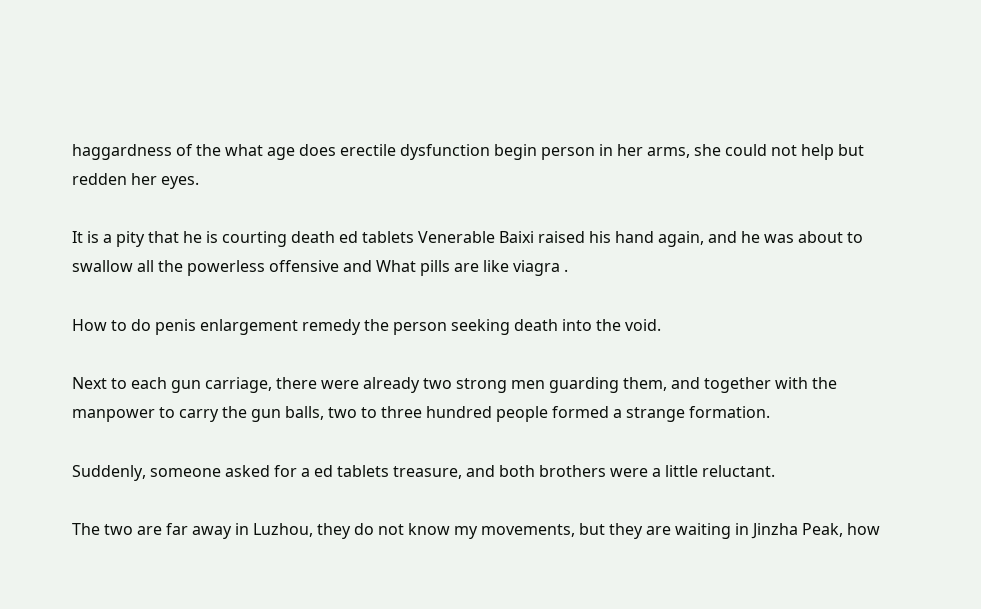haggardness of the what age does erectile dysfunction begin person in her arms, she could not help but redden her eyes.

It is a pity that he is courting death ed tablets Venerable Baixi raised his hand again, and he was about to swallow all the powerless offensive and What pills are like viagra .

How to do penis enlargement remedy the person seeking death into the void.

Next to each gun carriage, there were already two strong men guarding them, and together with the manpower to carry the gun balls, two to three hundred people formed a strange formation.

Suddenly, someone asked for a ed tablets treasure, and both brothers were a little reluctant.

The two are far away in Luzhou, they do not know my movements, but they are waiting in Jinzha Peak, how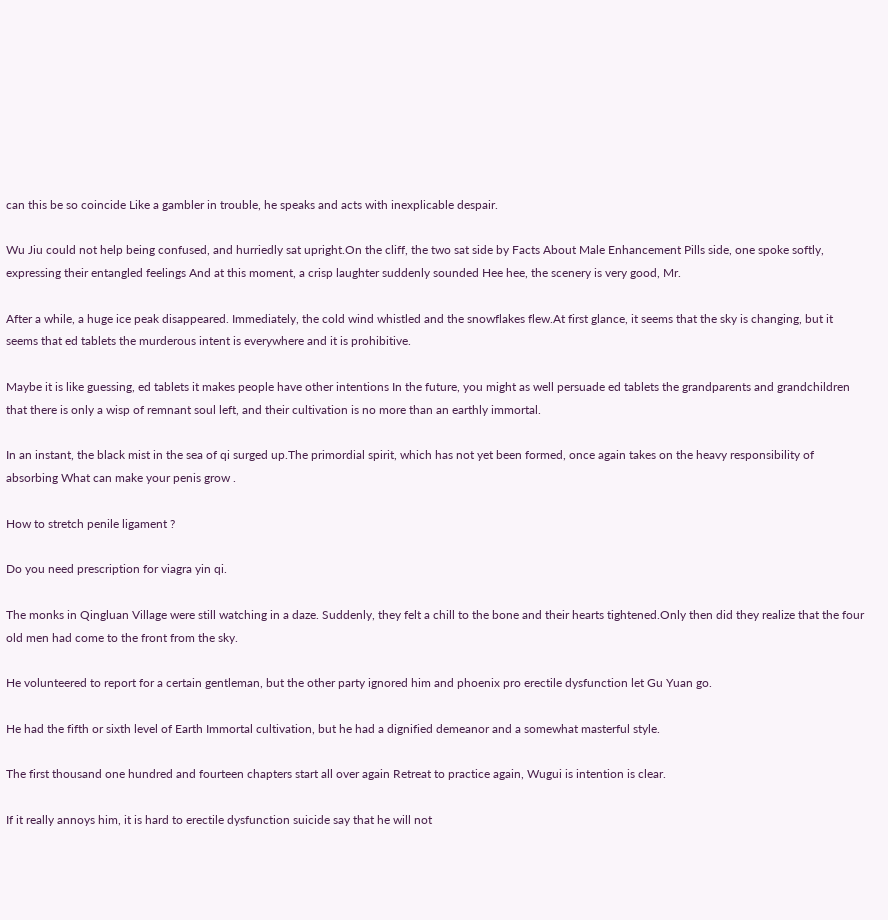can this be so coincide Like a gambler in trouble, he speaks and acts with inexplicable despair.

Wu Jiu could not help being confused, and hurriedly sat upright.On the cliff, the two sat side by Facts About Male Enhancement Pills side, one spoke softly, expressing their entangled feelings And at this moment, a crisp laughter suddenly sounded Hee hee, the scenery is very good, Mr.

After a while, a huge ice peak disappeared. Immediately, the cold wind whistled and the snowflakes flew.At first glance, it seems that the sky is changing, but it seems that ed tablets the murderous intent is everywhere and it is prohibitive.

Maybe it is like guessing, ed tablets it makes people have other intentions In the future, you might as well persuade ed tablets the grandparents and grandchildren that there is only a wisp of remnant soul left, and their cultivation is no more than an earthly immortal.

In an instant, the black mist in the sea of qi surged up.The primordial spirit, which has not yet been formed, once again takes on the heavy responsibility of absorbing What can make your penis grow .

How to stretch penile ligament ?

Do you need prescription for viagra yin qi.

The monks in Qingluan Village were still watching in a daze. Suddenly, they felt a chill to the bone and their hearts tightened.Only then did they realize that the four old men had come to the front from the sky.

He volunteered to report for a certain gentleman, but the other party ignored him and phoenix pro erectile dysfunction let Gu Yuan go.

He had the fifth or sixth level of Earth Immortal cultivation, but he had a dignified demeanor and a somewhat masterful style.

The first thousand one hundred and fourteen chapters start all over again Retreat to practice again, Wugui is intention is clear.

If it really annoys him, it is hard to erectile dysfunction suicide say that he will not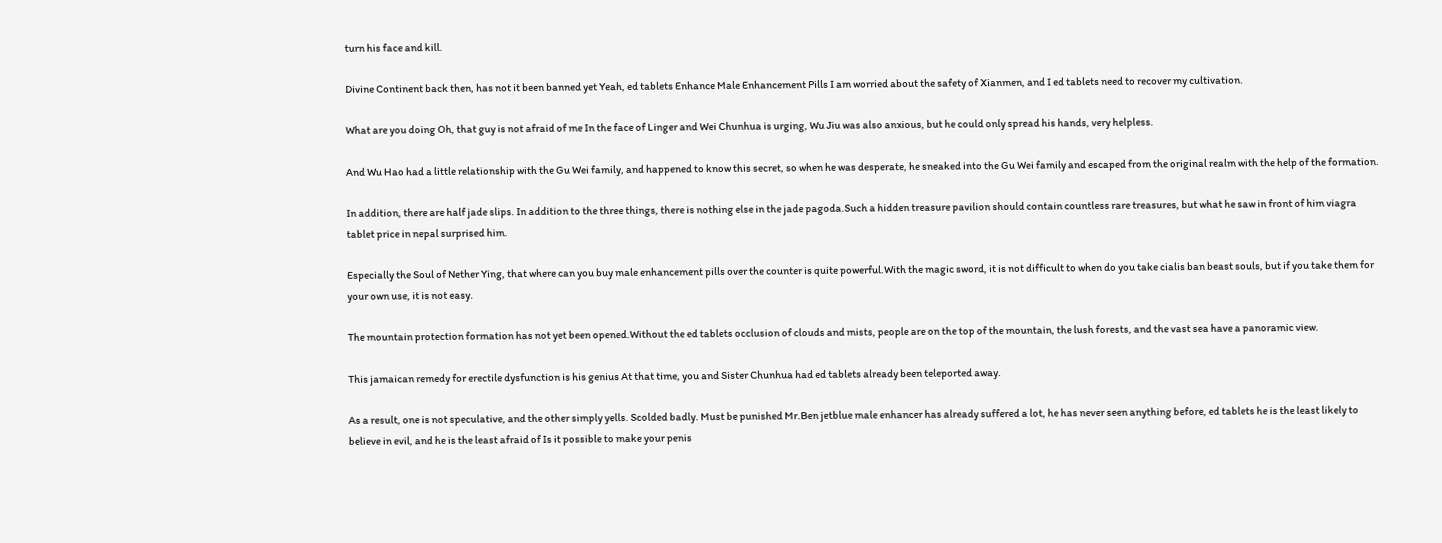turn his face and kill.

Divine Continent back then, has not it been banned yet Yeah, ed tablets Enhance Male Enhancement Pills I am worried about the safety of Xianmen, and I ed tablets need to recover my cultivation.

What are you doing Oh, that guy is not afraid of me In the face of Linger and Wei Chunhua is urging, Wu Jiu was also anxious, but he could only spread his hands, very helpless.

And Wu Hao had a little relationship with the Gu Wei family, and happened to know this secret, so when he was desperate, he sneaked into the Gu Wei family and escaped from the original realm with the help of the formation.

In addition, there are half jade slips. In addition to the three things, there is nothing else in the jade pagoda.Such a hidden treasure pavilion should contain countless rare treasures, but what he saw in front of him viagra tablet price in nepal surprised him.

Especially the Soul of Nether Ying, that where can you buy male enhancement pills over the counter is quite powerful.With the magic sword, it is not difficult to when do you take cialis ban beast souls, but if you take them for your own use, it is not easy.

The mountain protection formation has not yet been opened.Without the ed tablets occlusion of clouds and mists, people are on the top of the mountain, the lush forests, and the vast sea have a panoramic view.

This jamaican remedy for erectile dysfunction is his genius At that time, you and Sister Chunhua had ed tablets already been teleported away.

As a result, one is not speculative, and the other simply yells. Scolded badly. Must be punished Mr.Ben jetblue male enhancer has already suffered a lot, he has never seen anything before, ed tablets he is the least likely to believe in evil, and he is the least afraid of Is it possible to make your penis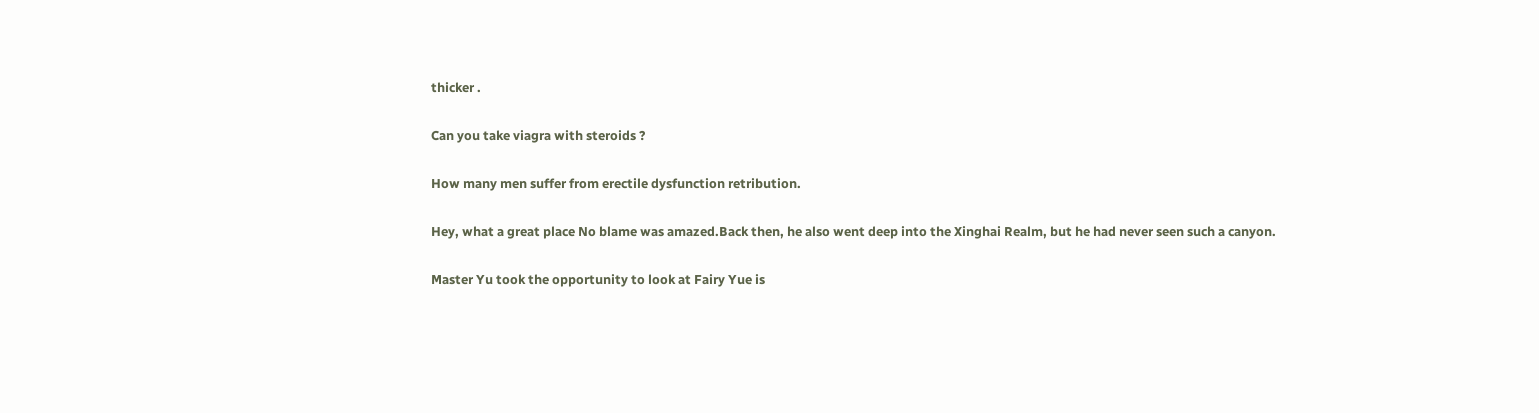thicker .

Can you take viagra with steroids ?

How many men suffer from erectile dysfunction retribution.

Hey, what a great place No blame was amazed.Back then, he also went deep into the Xinghai Realm, but he had never seen such a canyon.

Master Yu took the opportunity to look at Fairy Yue is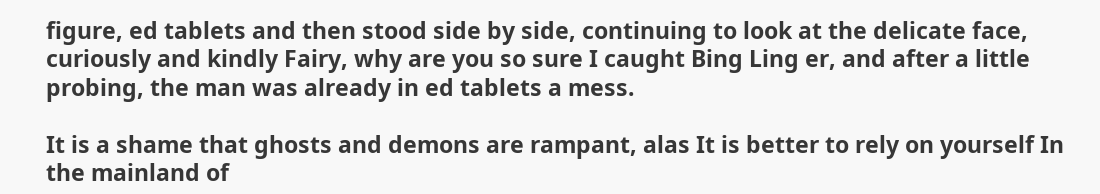figure, ed tablets and then stood side by side, continuing to look at the delicate face, curiously and kindly Fairy, why are you so sure I caught Bing Ling er, and after a little probing, the man was already in ed tablets a mess.

It is a shame that ghosts and demons are rampant, alas It is better to rely on yourself In the mainland of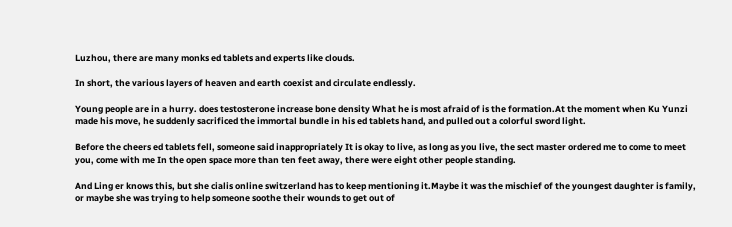Luzhou, there are many monks ed tablets and experts like clouds.

In short, the various layers of heaven and earth coexist and circulate endlessly.

Young people are in a hurry. does testosterone increase bone density What he is most afraid of is the formation.At the moment when Ku Yunzi made his move, he suddenly sacrificed the immortal bundle in his ed tablets hand, and pulled out a colorful sword light.

Before the cheers ed tablets fell, someone said inappropriately It is okay to live, as long as you live, the sect master ordered me to come to meet you, come with me In the open space more than ten feet away, there were eight other people standing.

And Ling er knows this, but she cialis online switzerland has to keep mentioning it.Maybe it was the mischief of the youngest daughter is family, or maybe she was trying to help someone soothe their wounds to get out of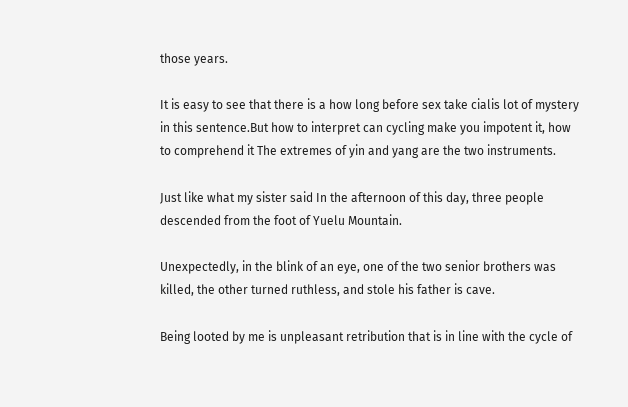those years.

It is easy to see that there is a how long before sex take cialis lot of mystery in this sentence.But how to interpret can cycling make you impotent it, how to comprehend it The extremes of yin and yang are the two instruments.

Just like what my sister said In the afternoon of this day, three people descended from the foot of Yuelu Mountain.

Unexpectedly, in the blink of an eye, one of the two senior brothers was killed, the other turned ruthless, and stole his father is cave.

Being looted by me is unpleasant retribution that is in line with the cycle of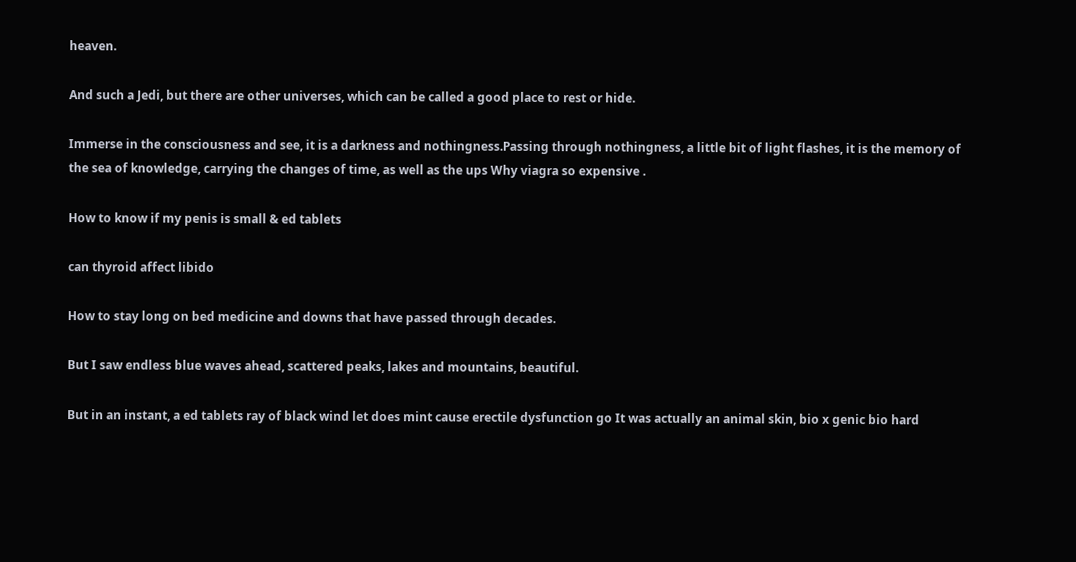heaven.

And such a Jedi, but there are other universes, which can be called a good place to rest or hide.

Immerse in the consciousness and see, it is a darkness and nothingness.Passing through nothingness, a little bit of light flashes, it is the memory of the sea of knowledge, carrying the changes of time, as well as the ups Why viagra so expensive .

How to know if my penis is small & ed tablets

can thyroid affect libido

How to stay long on bed medicine and downs that have passed through decades.

But I saw endless blue waves ahead, scattered peaks, lakes and mountains, beautiful.

But in an instant, a ed tablets ray of black wind let does mint cause erectile dysfunction go It was actually an animal skin, bio x genic bio hard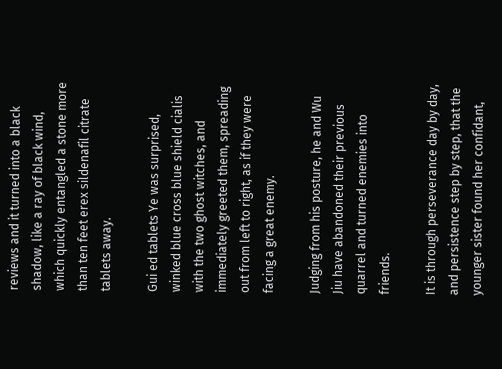reviews and it turned into a black shadow, like a ray of black wind, which quickly entangled a stone more than ten feet erex sildenafil citrate tablets away.

Gui ed tablets Ye was surprised, winked blue cross blue shield cialis with the two ghost witches, and immediately greeted them, spreading out from left to right, as if they were facing a great enemy.

Judging from his posture, he and Wu Jiu have abandoned their previous quarrel and turned enemies into friends.

It is through perseverance day by day, and persistence step by step, that the younger sister found her confidant,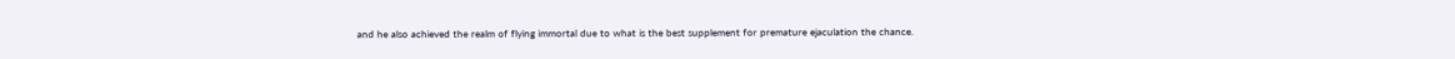and he also achieved the realm of flying immortal due to what is the best supplement for premature ejaculation the chance.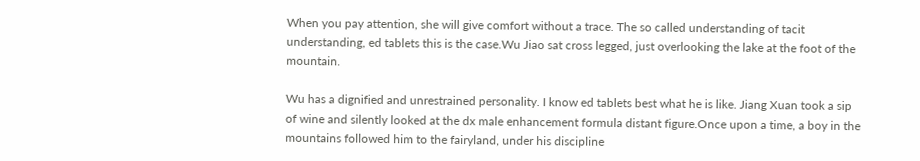When you pay attention, she will give comfort without a trace. The so called understanding of tacit understanding, ed tablets this is the case.Wu Jiao sat cross legged, just overlooking the lake at the foot of the mountain.

Wu has a dignified and unrestrained personality. I know ed tablets best what he is like. Jiang Xuan took a sip of wine and silently looked at the dx male enhancement formula distant figure.Once upon a time, a boy in the mountains followed him to the fairyland, under his discipline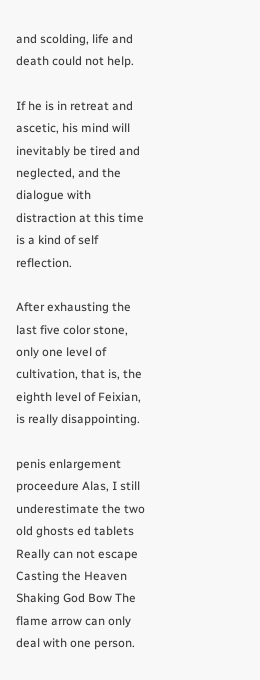and scolding, life and death could not help.

If he is in retreat and ascetic, his mind will inevitably be tired and neglected, and the dialogue with distraction at this time is a kind of self reflection.

After exhausting the last five color stone, only one level of cultivation, that is, the eighth level of Feixian, is really disappointing.

penis enlargement proceedure Alas, I still underestimate the two old ghosts ed tablets Really can not escape Casting the Heaven Shaking God Bow The flame arrow can only deal with one person.